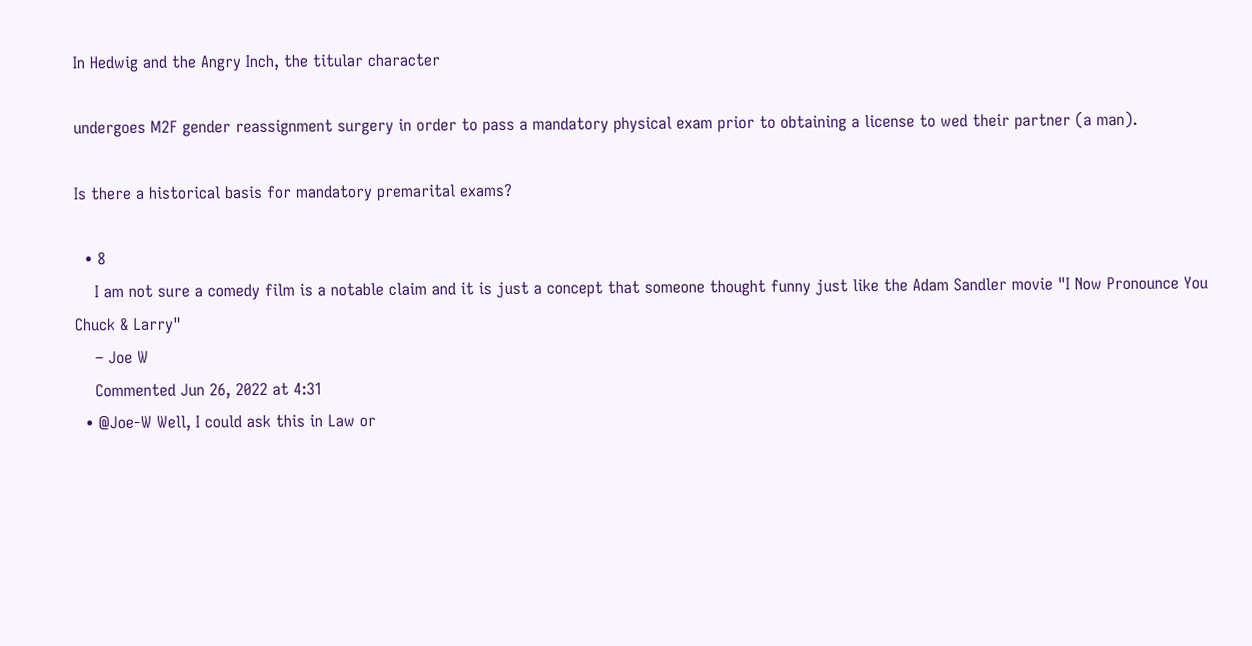In Hedwig and the Angry Inch, the titular character

undergoes M2F gender reassignment surgery in order to pass a mandatory physical exam prior to obtaining a license to wed their partner (a man).

Is there a historical basis for mandatory premarital exams?

  • 8
    I am not sure a comedy film is a notable claim and it is just a concept that someone thought funny just like the Adam Sandler movie "I Now Pronounce You Chuck & Larry"
    – Joe W
    Commented Jun 26, 2022 at 4:31
  • @Joe-W Well, I could ask this in Law or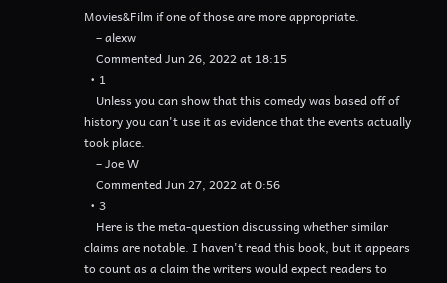Movies&Film if one of those are more appropriate.
    – alexw
    Commented Jun 26, 2022 at 18:15
  • 1
    Unless you can show that this comedy was based off of history you can't use it as evidence that the events actually took place.
    – Joe W
    Commented Jun 27, 2022 at 0:56
  • 3
    Here is the meta-question discussing whether similar claims are notable. I haven't read this book, but it appears to count as a claim the writers would expect readers to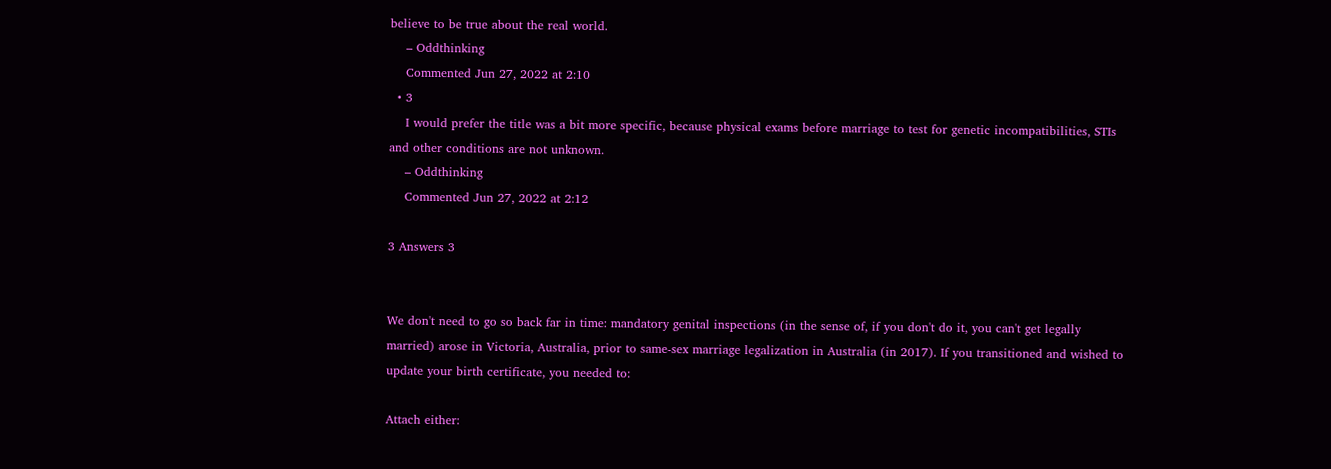believe to be true about the real world.
    – Oddthinking
    Commented Jun 27, 2022 at 2:10
  • 3
    I would prefer the title was a bit more specific, because physical exams before marriage to test for genetic incompatibilities, STIs and other conditions are not unknown.
    – Oddthinking
    Commented Jun 27, 2022 at 2:12

3 Answers 3


We don't need to go so back far in time: mandatory genital inspections (in the sense of, if you don't do it, you can't get legally married) arose in Victoria, Australia, prior to same-sex marriage legalization in Australia (in 2017). If you transitioned and wished to update your birth certificate, you needed to:

Attach either: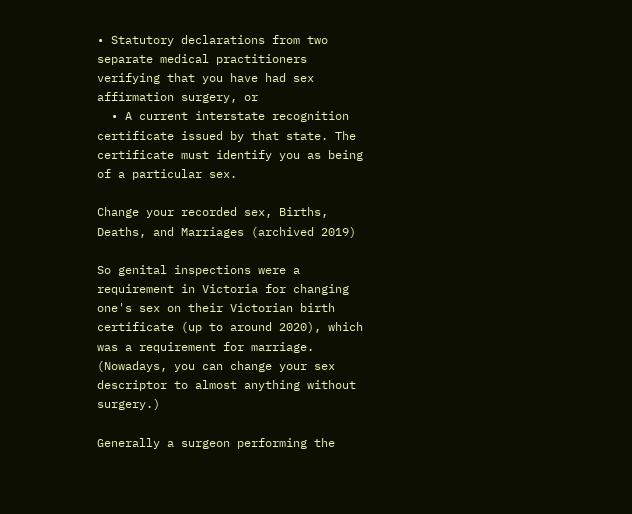• Statutory declarations from two separate medical practitioners verifying that you have had sex affirmation surgery, or
  • A current interstate recognition certificate issued by that state. The certificate must identify you as being of a particular sex.

Change your recorded sex, Births, Deaths, and Marriages (archived 2019)

So genital inspections were a requirement in Victoria for changing one's sex on their Victorian birth certificate (up to around 2020), which was a requirement for marriage. (Nowadays, you can change your sex descriptor to almost anything without surgery.)

Generally a surgeon performing the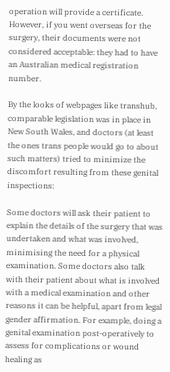operation will provide a certificate. However, if you went overseas for the surgery, their documents were not considered acceptable: they had to have an Australian medical registration number.

By the looks of webpages like transhub, comparable legislation was in place in New South Wales, and doctors (at least the ones trans people would go to about such matters) tried to minimize the discomfort resulting from these genital inspections:

Some doctors will ask their patient to explain the details of the surgery that was undertaken and what was involved, minimising the need for a physical examination. Some doctors also talk with their patient about what is involved with a medical examination and other reasons it can be helpful, apart from legal gender affirmation. For example, doing a genital examination post-operatively to assess for complications or wound healing as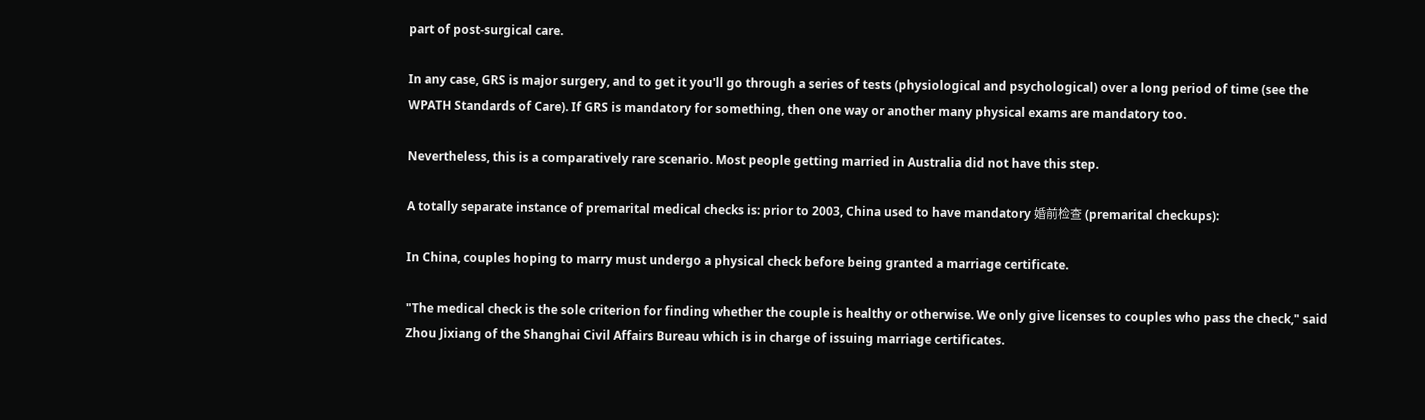part of post-surgical care.

In any case, GRS is major surgery, and to get it you'll go through a series of tests (physiological and psychological) over a long period of time (see the WPATH Standards of Care). If GRS is mandatory for something, then one way or another many physical exams are mandatory too.

Nevertheless, this is a comparatively rare scenario. Most people getting married in Australia did not have this step.

A totally separate instance of premarital medical checks is: prior to 2003, China used to have mandatory 婚前检查 (premarital checkups):

In China, couples hoping to marry must undergo a physical check before being granted a marriage certificate.

"The medical check is the sole criterion for finding whether the couple is healthy or otherwise. We only give licenses to couples who pass the check," said Zhou Jixiang of the Shanghai Civil Affairs Bureau which is in charge of issuing marriage certificates.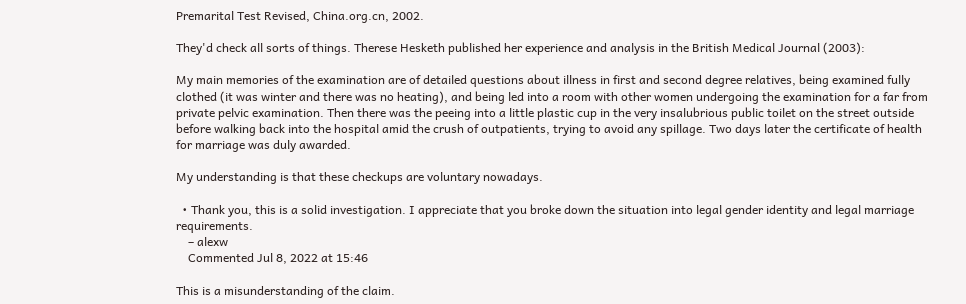Premarital Test Revised, China.org.cn, 2002.

They'd check all sorts of things. Therese Hesketh published her experience and analysis in the British Medical Journal (2003):

My main memories of the examination are of detailed questions about illness in first and second degree relatives, being examined fully clothed (it was winter and there was no heating), and being led into a room with other women undergoing the examination for a far from private pelvic examination. Then there was the peeing into a little plastic cup in the very insalubrious public toilet on the street outside before walking back into the hospital amid the crush of outpatients, trying to avoid any spillage. Two days later the certificate of health for marriage was duly awarded.

My understanding is that these checkups are voluntary nowadays.

  • Thank you, this is a solid investigation. I appreciate that you broke down the situation into legal gender identity and legal marriage requirements.
    – alexw
    Commented Jul 8, 2022 at 15:46

This is a misunderstanding of the claim.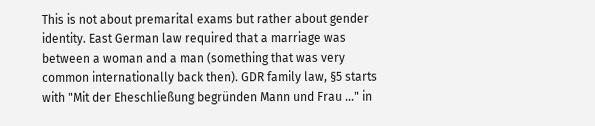This is not about premarital exams but rather about gender identity. East German law required that a marriage was between a woman and a man (something that was very common internationally back then). GDR family law, §5 starts with "Mit der Eheschließung begründen Mann und Frau ..." in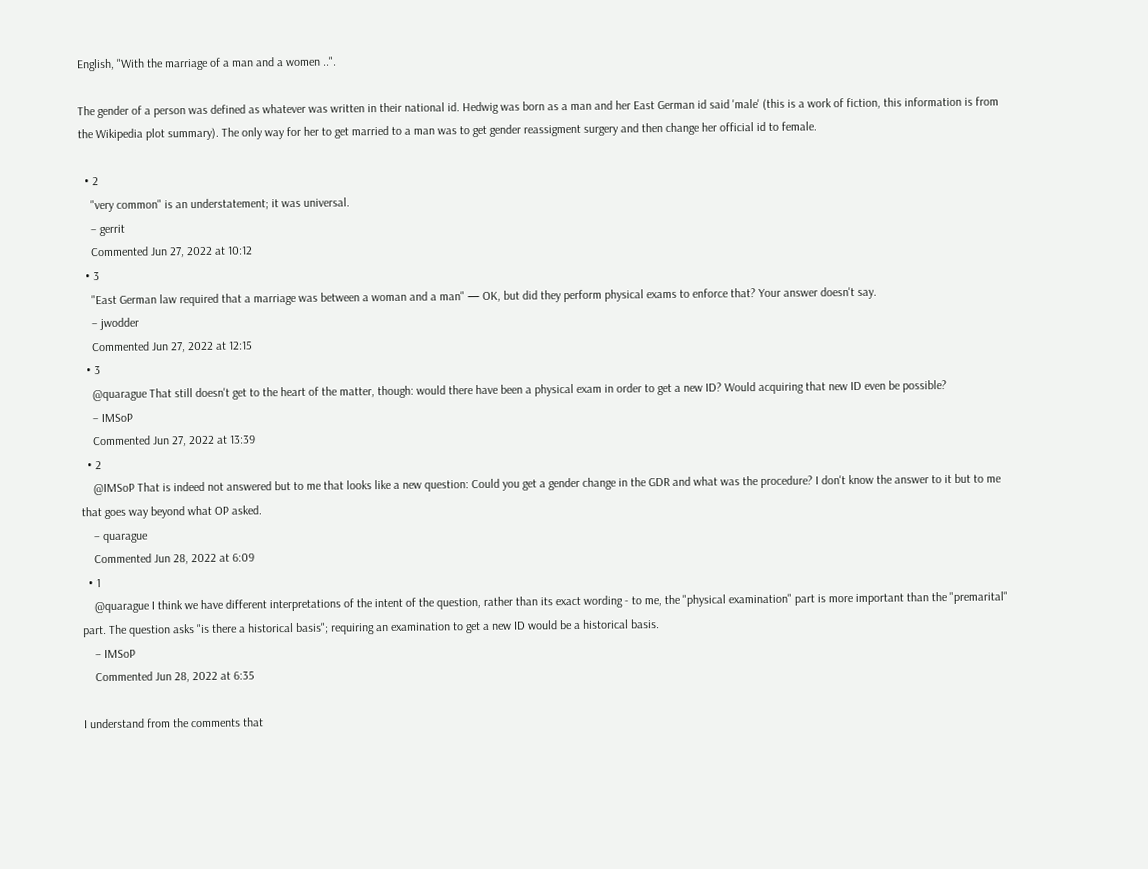English, "With the marriage of a man and a women ..".

The gender of a person was defined as whatever was written in their national id. Hedwig was born as a man and her East German id said 'male' (this is a work of fiction, this information is from the Wikipedia plot summary). The only way for her to get married to a man was to get gender reassigment surgery and then change her official id to female.

  • 2
    "very common" is an understatement; it was universal.
    – gerrit
    Commented Jun 27, 2022 at 10:12
  • 3
    "East German law required that a marriage was between a woman and a man" — OK, but did they perform physical exams to enforce that? Your answer doesn't say.
    – jwodder
    Commented Jun 27, 2022 at 12:15
  • 3
    @quarague That still doesn't get to the heart of the matter, though: would there have been a physical exam in order to get a new ID? Would acquiring that new ID even be possible?
    – IMSoP
    Commented Jun 27, 2022 at 13:39
  • 2
    @IMSoP That is indeed not answered but to me that looks like a new question: Could you get a gender change in the GDR and what was the procedure? I don't know the answer to it but to me that goes way beyond what OP asked.
    – quarague
    Commented Jun 28, 2022 at 6:09
  • 1
    @quarague I think we have different interpretations of the intent of the question, rather than its exact wording - to me, the "physical examination" part is more important than the "premarital" part. The question asks "is there a historical basis"; requiring an examination to get a new ID would be a historical basis.
    – IMSoP
    Commented Jun 28, 2022 at 6:35

I understand from the comments that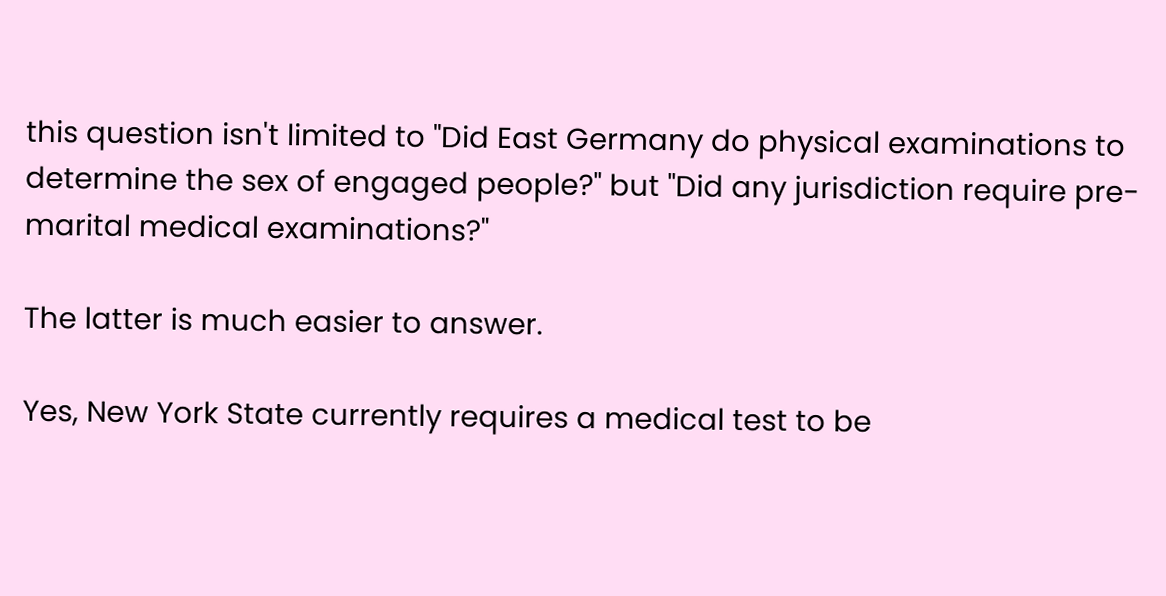this question isn't limited to "Did East Germany do physical examinations to determine the sex of engaged people?" but "Did any jurisdiction require pre-marital medical examinations?"

The latter is much easier to answer.

Yes, New York State currently requires a medical test to be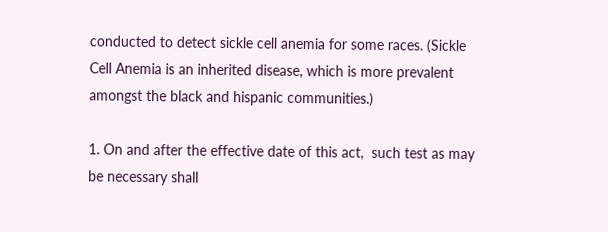conducted to detect sickle cell anemia for some races. (Sickle Cell Anemia is an inherited disease, which is more prevalent amongst the black and hispanic communities.)

1. On and after the effective date of this act,  such test as may be necessary shall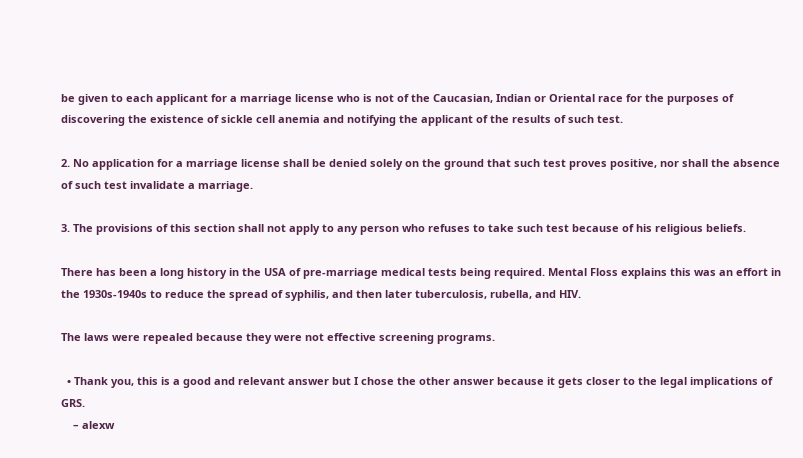be given to each applicant for a marriage license who is not of the Caucasian, Indian or Oriental race for the purposes of discovering the existence of sickle cell anemia and notifying the applicant of the results of such test.

2. No application for a marriage license shall be denied solely on the ground that such test proves positive, nor shall the absence of such test invalidate a marriage.

3. The provisions of this section shall not apply to any person who refuses to take such test because of his religious beliefs.

There has been a long history in the USA of pre-marriage medical tests being required. Mental Floss explains this was an effort in the 1930s-1940s to reduce the spread of syphilis, and then later tuberculosis, rubella, and HIV.

The laws were repealed because they were not effective screening programs.

  • Thank you, this is a good and relevant answer but I chose the other answer because it gets closer to the legal implications of GRS.
    – alexw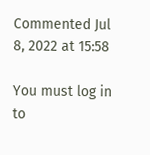Commented Jul 8, 2022 at 15:58

You must log in to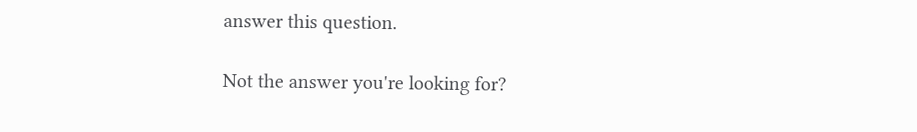answer this question.

Not the answer you're looking for?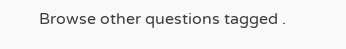Browse other questions tagged .